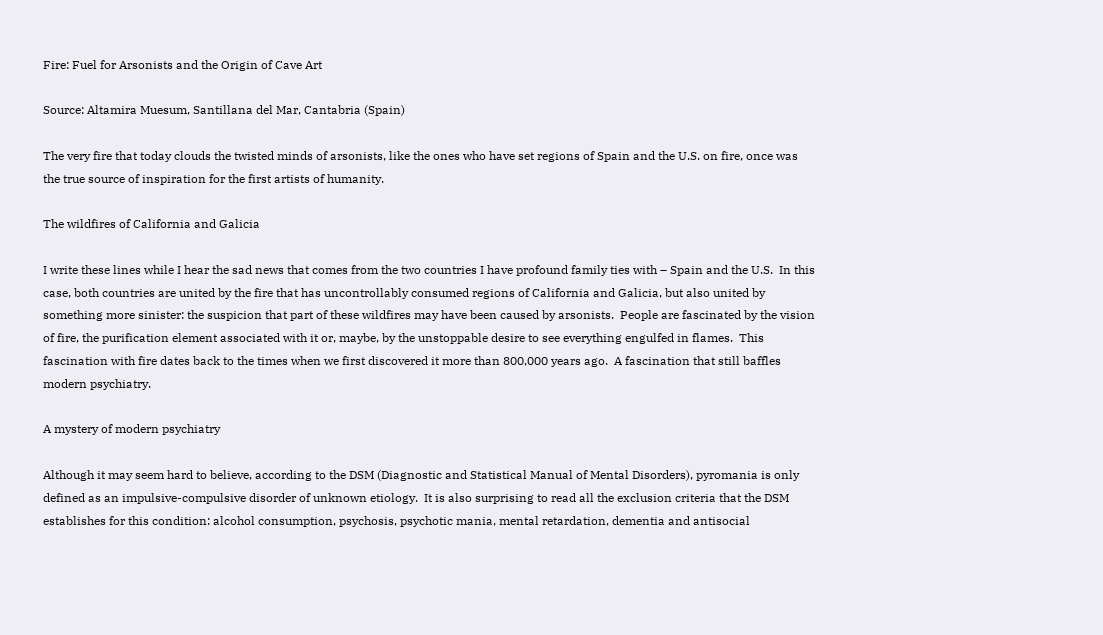Fire: Fuel for Arsonists and the Origin of Cave Art

Source: Altamira Muesum, Santillana del Mar, Cantabria (Spain)

The very fire that today clouds the twisted minds of arsonists, like the ones who have set regions of Spain and the U.S. on fire, once was the true source of inspiration for the first artists of humanity.

The wildfires of California and Galicia

I write these lines while I hear the sad news that comes from the two countries I have profound family ties with – Spain and the U.S.  In this case, both countries are united by the fire that has uncontrollably consumed regions of California and Galicia, but also united by something more sinister: the suspicion that part of these wildfires may have been caused by arsonists.  People are fascinated by the vision of fire, the purification element associated with it or, maybe, by the unstoppable desire to see everything engulfed in flames.  This fascination with fire dates back to the times when we first discovered it more than 800,000 years ago.  A fascination that still baffles modern psychiatry.

A mystery of modern psychiatry

Although it may seem hard to believe, according to the DSM (Diagnostic and Statistical Manual of Mental Disorders), pyromania is only defined as an impulsive-compulsive disorder of unknown etiology.  It is also surprising to read all the exclusion criteria that the DSM establishes for this condition: alcohol consumption, psychosis, psychotic mania, mental retardation, dementia and antisocial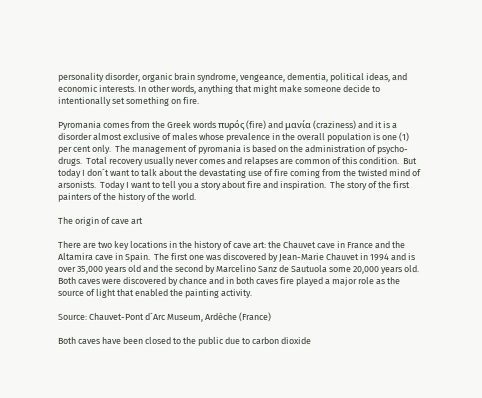personality disorder, organic brain syndrome, vengeance, dementia, political ideas, and economic interests. In other words, anything that might make someone decide to intentionally set something on fire.

Pyromania comes from the Greek words πυρός (fire) and μανία (craziness) and it is a disorder almost exclusive of males whose prevalence in the overall population is one (1) per cent only.  The management of pyromania is based on the administration of psycho-drugs.  Total recovery usually never comes and relapses are common of this condition.  But today I don´t want to talk about the devastating use of fire coming from the twisted mind of arsonists.  Today I want to tell you a story about fire and inspiration.  The story of the first painters of the history of the world.

The origin of cave art

There are two key locations in the history of cave art: the Chauvet cave in France and the Altamira cave in Spain.  The first one was discovered by Jean-Marie Chauvet in 1994 and is over 35,000 years old and the second by Marcelino Sanz de Sautuola some 20,000 years old.  Both caves were discovered by chance and in both caves fire played a major role as the source of light that enabled the painting activity.

Source: Chauvet-Pont d´Arc Museum, Ardèche (France)

Both caves have been closed to the public due to carbon dioxide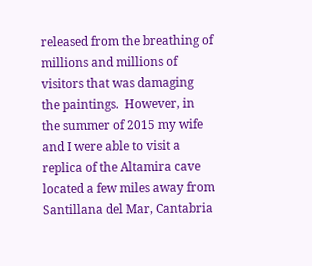released from the breathing of millions and millions of visitors that was damaging the paintings.  However, in the summer of 2015 my wife and I were able to visit a replica of the Altamira cave located a few miles away from Santillana del Mar, Cantabria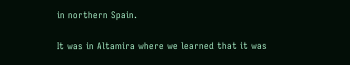in northern Spain.

It was in Altamira where we learned that it was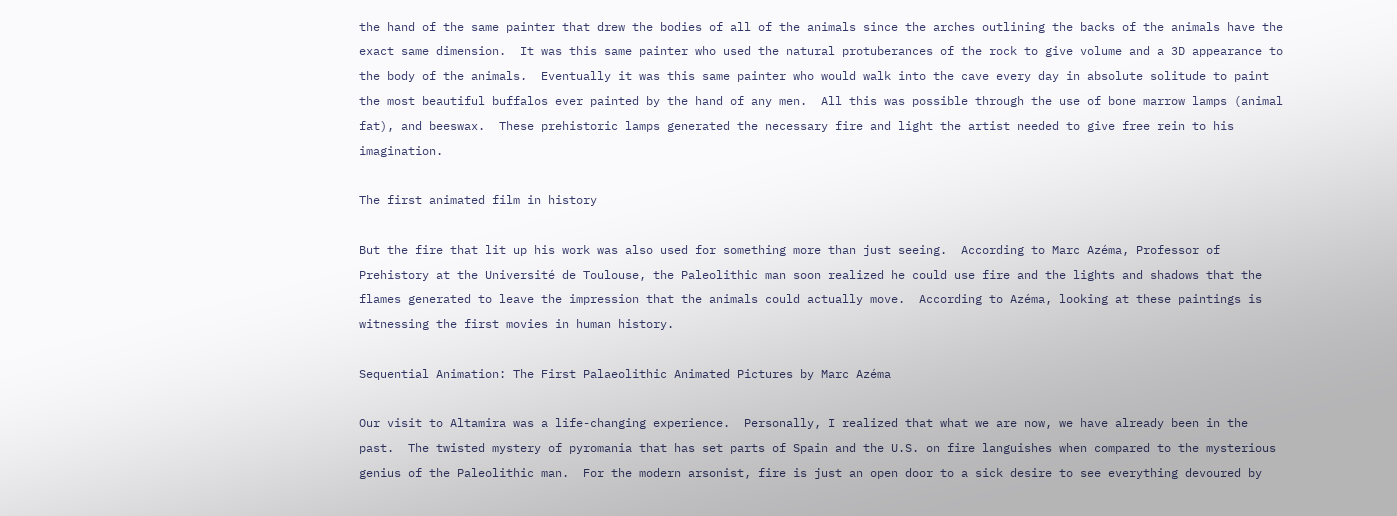the hand of the same painter that drew the bodies of all of the animals since the arches outlining the backs of the animals have the exact same dimension.  It was this same painter who used the natural protuberances of the rock to give volume and a 3D appearance to the body of the animals.  Eventually it was this same painter who would walk into the cave every day in absolute solitude to paint the most beautiful buffalos ever painted by the hand of any men.  All this was possible through the use of bone marrow lamps (animal fat), and beeswax.  These prehistoric lamps generated the necessary fire and light the artist needed to give free rein to his imagination.

The first animated film in history

But the fire that lit up his work was also used for something more than just seeing.  According to Marc Azéma, Professor of Prehistory at the Université de Toulouse, the Paleolithic man soon realized he could use fire and the lights and shadows that the flames generated to leave the impression that the animals could actually move.  According to Azéma, looking at these paintings is witnessing the first movies in human history.

Sequential Animation: The First Palaeolithic Animated Pictures by Marc Azéma

Our visit to Altamira was a life-changing experience.  Personally, I realized that what we are now, we have already been in the past.  The twisted mystery of pyromania that has set parts of Spain and the U.S. on fire languishes when compared to the mysterious genius of the Paleolithic man.  For the modern arsonist, fire is just an open door to a sick desire to see everything devoured by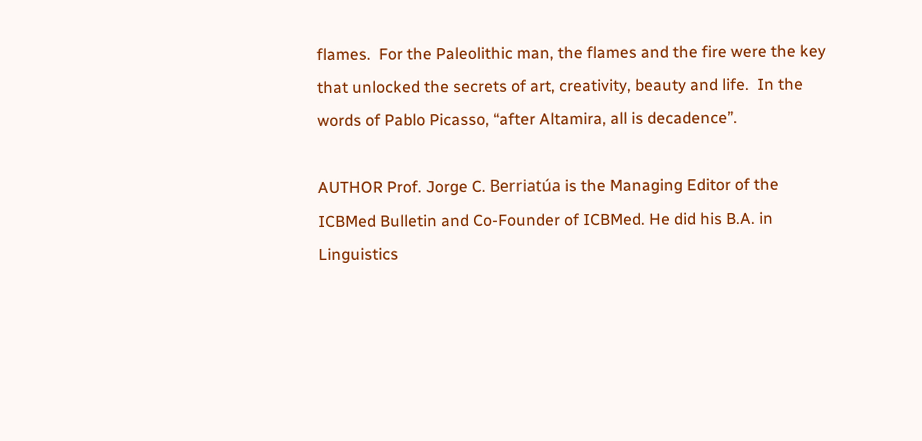flames.  For the Paleolithic man, the flames and the fire were the key that unlocked the secrets of art, creativity, beauty and life.  In the words of Pablo Picasso, “after Altamira, all is decadence”.

AUTHOR Prof. Jorge C. Berriatúa is the Managing Editor of the ICBMed Bulletin and Co-Founder of ICBMed. He did his B.A. in Linguistics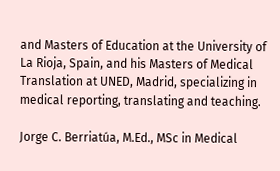and Masters of Education at the University of La Rioja, Spain, and his Masters of Medical Translation at UNED, Madrid, specializing in medical reporting, translating and teaching.

Jorge C. Berriatúa, M.Ed., MSc in Medical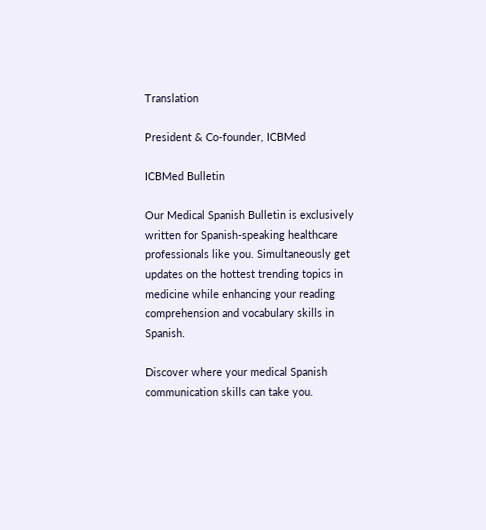Translation

President & Co-founder, ICBMed

ICBMed Bulletin

Our Medical Spanish Bulletin is exclusively written for Spanish-speaking healthcare professionals like you. Simultaneously get updates on the hottest trending topics in medicine while enhancing your reading comprehension and vocabulary skills in Spanish.

Discover where your medical Spanish communication skills can take you.